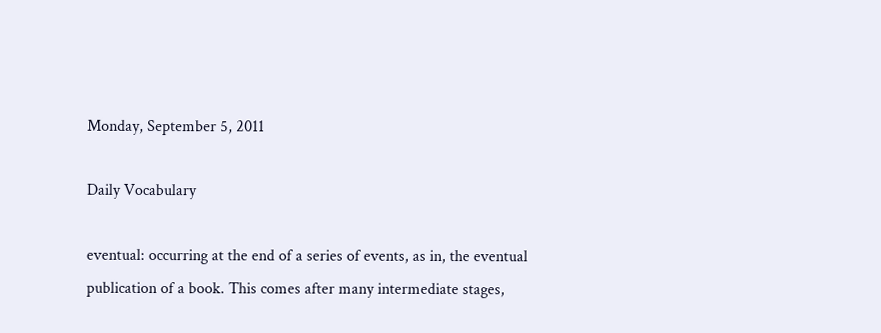Monday, September 5, 2011

Daily Vocabulary

eventual: occurring at the end of a series of events, as in, the eventual publication of a book. This comes after many intermediate stages,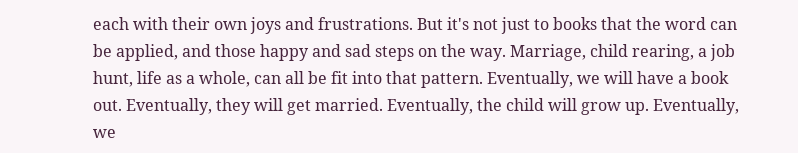each with their own joys and frustrations. But it's not just to books that the word can be applied, and those happy and sad steps on the way. Marriage, child rearing, a job hunt, life as a whole, can all be fit into that pattern. Eventually, we will have a book out. Eventually, they will get married. Eventually, the child will grow up. Eventually, we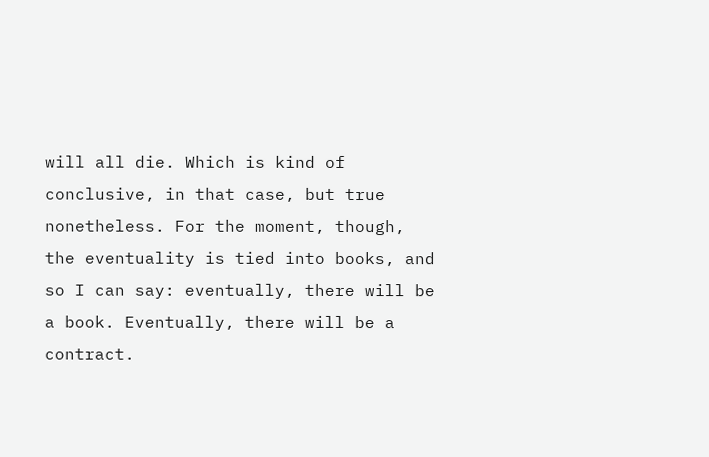will all die. Which is kind of conclusive, in that case, but true nonetheless. For the moment, though, the eventuality is tied into books, and so I can say: eventually, there will be a book. Eventually, there will be a contract.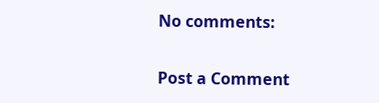No comments:

Post a Comment